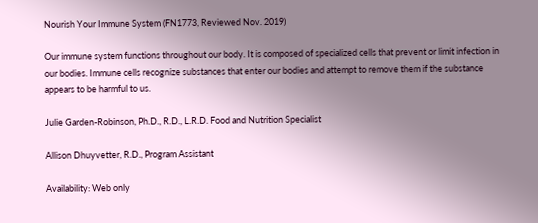Nourish Your Immune System (FN1773, Reviewed Nov. 2019)

Our immune system functions throughout our body. It is composed of specialized cells that prevent or limit infection in our bodies. Immune cells recognize substances that enter our bodies and attempt to remove them if the substance appears to be harmful to us.

Julie Garden-Robinson, Ph.D., R.D., L.R.D. Food and Nutrition Specialist

Allison Dhuyvetter, R.D., Program Assistant

Availability: Web only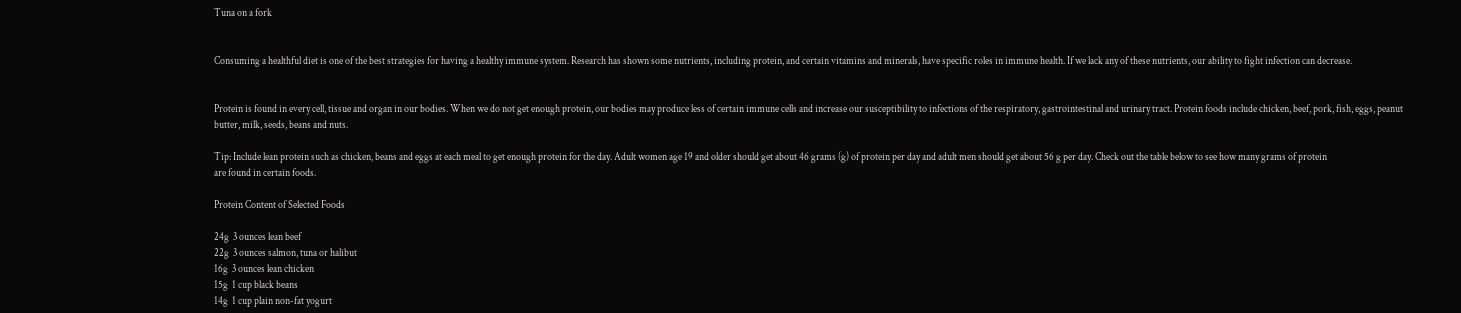Tuna on a fork


Consuming a healthful diet is one of the best strategies for having a healthy immune system. Research has shown some nutrients, including protein, and certain vitamins and minerals, have specific roles in immune health. If we lack any of these nutrients, our ability to fight infection can decrease.


Protein is found in every cell, tissue and organ in our bodies. When we do not get enough protein, our bodies may produce less of certain immune cells and increase our susceptibility to infections of the respiratory, gastrointestinal and urinary tract. Protein foods include chicken, beef, pork, fish, eggs, peanut butter, milk, seeds, beans and nuts.

Tip: Include lean protein such as chicken, beans and eggs at each meal to get enough protein for the day. Adult women age 19 and older should get about 46 grams (g) of protein per day and adult men should get about 56 g per day. Check out the table below to see how many grams of protein
are found in certain foods.

Protein Content of Selected Foods

24g  3 ounces lean beef
22g  3 ounces salmon, tuna or halibut
16g  3 ounces lean chicken
15g  1 cup black beans
14g  1 cup plain non-fat yogurt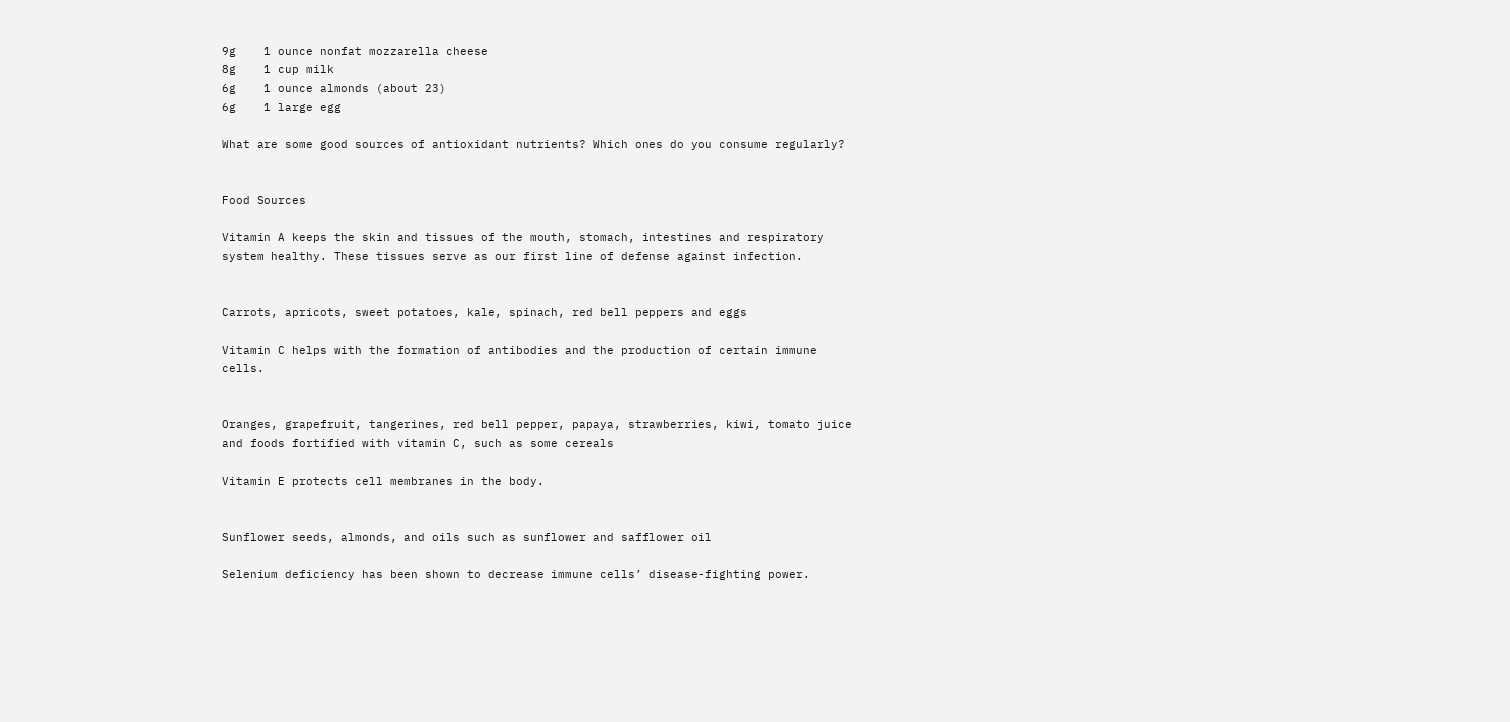9g    1 ounce nonfat mozzarella cheese
8g    1 cup milk
6g    1 ounce almonds (about 23)
6g    1 large egg

What are some good sources of antioxidant nutrients? Which ones do you consume regularly?


Food Sources

Vitamin A keeps the skin and tissues of the mouth, stomach, intestines and respiratory system healthy. These tissues serve as our first line of defense against infection.


Carrots, apricots, sweet potatoes, kale, spinach, red bell peppers and eggs

Vitamin C helps with the formation of antibodies and the production of certain immune cells.


Oranges, grapefruit, tangerines, red bell pepper, papaya, strawberries, kiwi, tomato juice and foods fortified with vitamin C, such as some cereals

Vitamin E protects cell membranes in the body.


Sunflower seeds, almonds, and oils such as sunflower and safflower oil

Selenium deficiency has been shown to decrease immune cells’ disease-fighting power.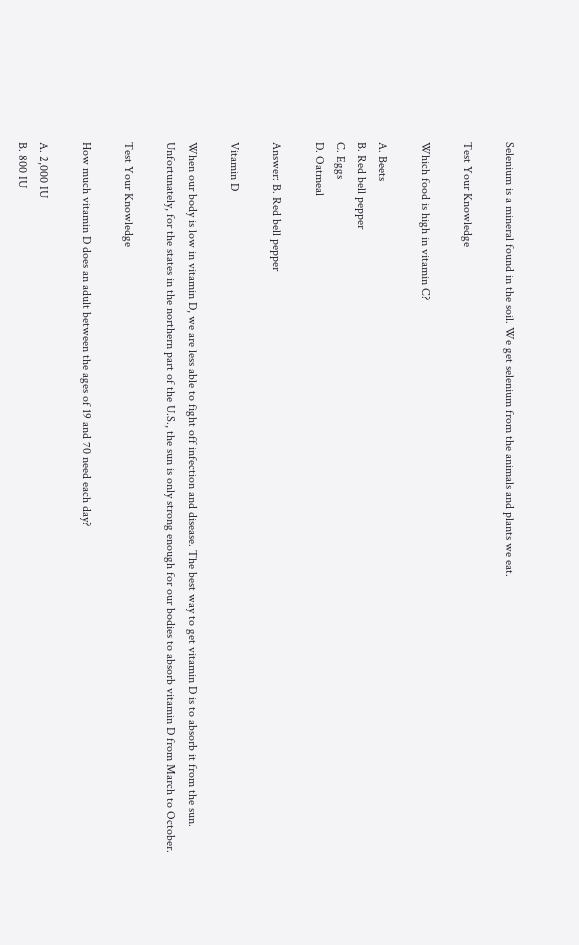Selenium is a mineral found in the soil. We get selenium from the animals and plants we eat.

Test Your Knowledge

Which food is high in vitamin C?

A. Beets
B. Red bell pepper
C. Eggs
D. Oatmeal

Answer: B. Red bell pepper

Vitamin D

When our body is low in vitamin D, we are less able to fight off infection and disease. The best way to get vitamin D is to absorb it from the sun. Unfortunately, for the states in the northern part of the U.S., the sun is only strong enough for our bodies to absorb vitamin D from March to October.

Test Your Knowledge

How much vitamin D does an adult between the ages of 19 and 70 need each day?

A. 2,000 IU
B. 800 IU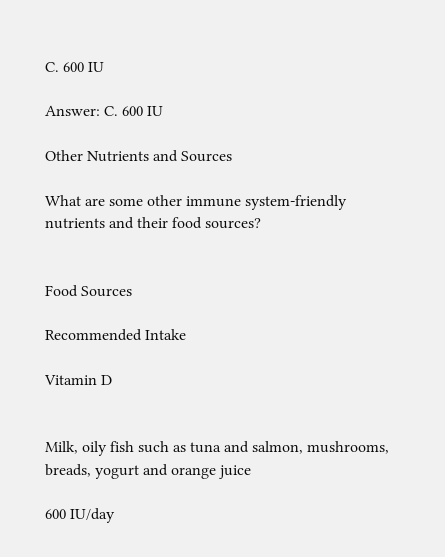C. 600 IU

Answer: C. 600 IU

Other Nutrients and Sources

What are some other immune system-friendly nutrients and their food sources?


Food Sources

Recommended Intake

Vitamin D


Milk, oily fish such as tuna and salmon, mushrooms, breads, yogurt and orange juice

600 IU/day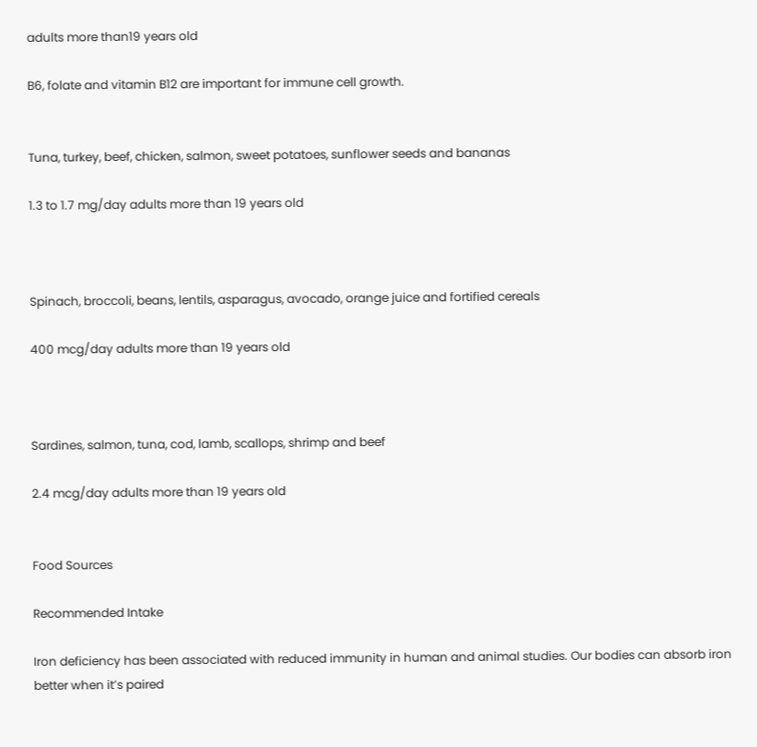adults more than19 years old

B6, folate and vitamin B12 are important for immune cell growth.


Tuna, turkey, beef, chicken, salmon, sweet potatoes, sunflower seeds and bananas

1.3 to 1.7 mg/day adults more than 19 years old



Spinach, broccoli, beans, lentils, asparagus, avocado, orange juice and fortified cereals

400 mcg/day adults more than 19 years old



Sardines, salmon, tuna, cod, lamb, scallops, shrimp and beef

2.4 mcg/day adults more than 19 years old


Food Sources

Recommended Intake

Iron deficiency has been associated with reduced immunity in human and animal studies. Our bodies can absorb iron better when it’s paired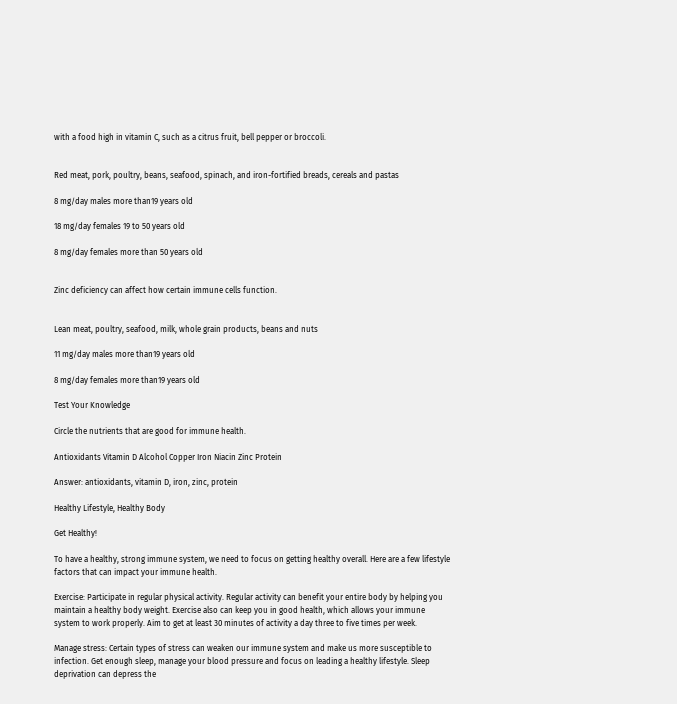with a food high in vitamin C, such as a citrus fruit, bell pepper or broccoli.


Red meat, pork, poultry, beans, seafood, spinach, and iron-fortified breads, cereals and pastas

8 mg/day males more than19 years old

18 mg/day females 19 to 50 years old

8 mg/day females more than 50 years old


Zinc deficiency can affect how certain immune cells function.


Lean meat, poultry, seafood, milk, whole grain products, beans and nuts

11 mg/day males more than19 years old

8 mg/day females more than19 years old

Test Your Knowledge

Circle the nutrients that are good for immune health.

Antioxidants Vitamin D Alcohol Copper Iron Niacin Zinc Protein

Answer: antioxidants, vitamin D, iron, zinc, protein

Healthy Lifestyle, Healthy Body

Get Healthy!

To have a healthy, strong immune system, we need to focus on getting healthy overall. Here are a few lifestyle factors that can impact your immune health.

Exercise: Participate in regular physical activity. Regular activity can benefit your entire body by helping you maintain a healthy body weight. Exercise also can keep you in good health, which allows your immune system to work properly. Aim to get at least 30 minutes of activity a day three to five times per week.

Manage stress: Certain types of stress can weaken our immune system and make us more susceptible to infection. Get enough sleep, manage your blood pressure and focus on leading a healthy lifestyle. Sleep deprivation can depress the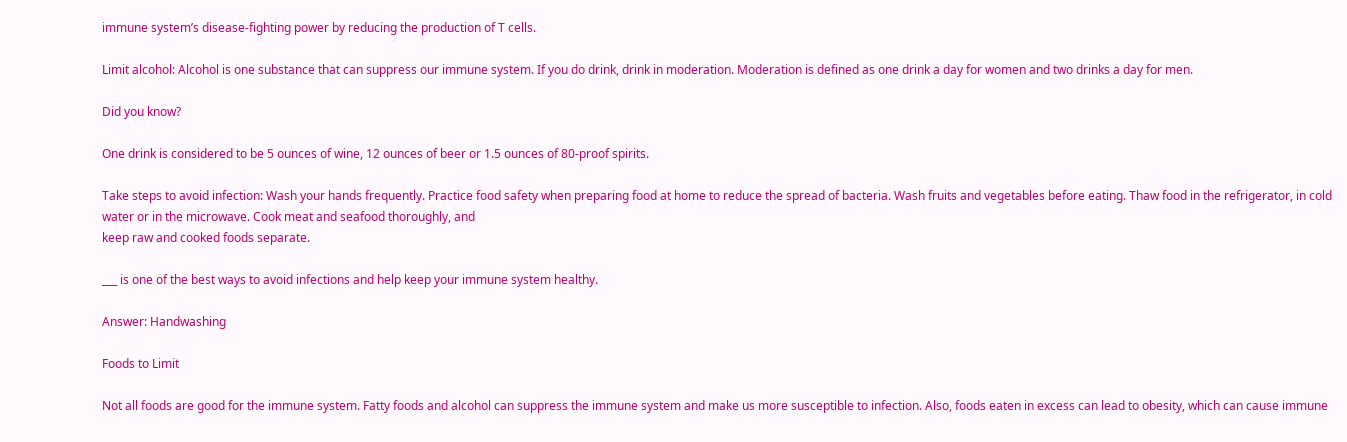immune system’s disease-fighting power by reducing the production of T cells.

Limit alcohol: Alcohol is one substance that can suppress our immune system. If you do drink, drink in moderation. Moderation is defined as one drink a day for women and two drinks a day for men.

Did you know?

One drink is considered to be 5 ounces of wine, 12 ounces of beer or 1.5 ounces of 80-proof spirits.

Take steps to avoid infection: Wash your hands frequently. Practice food safety when preparing food at home to reduce the spread of bacteria. Wash fruits and vegetables before eating. Thaw food in the refrigerator, in cold water or in the microwave. Cook meat and seafood thoroughly, and
keep raw and cooked foods separate.

___ is one of the best ways to avoid infections and help keep your immune system healthy.

Answer: Handwashing

Foods to Limit

Not all foods are good for the immune system. Fatty foods and alcohol can suppress the immune system and make us more susceptible to infection. Also, foods eaten in excess can lead to obesity, which can cause immune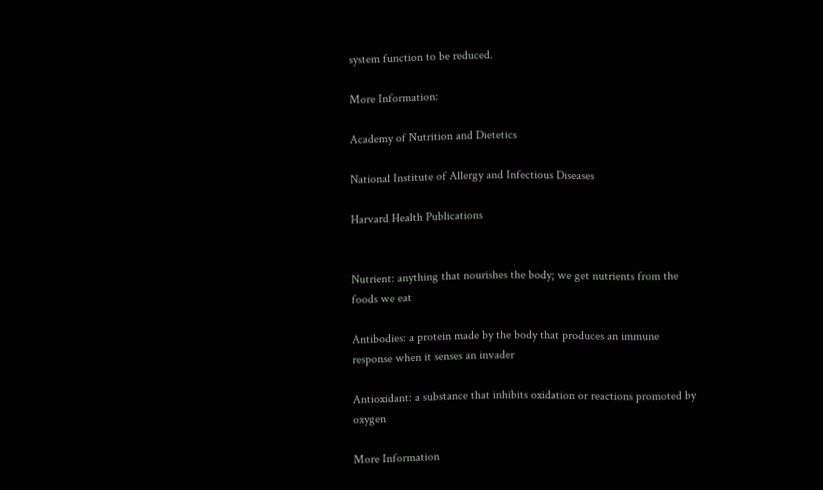system function to be reduced.

More Information:

Academy of Nutrition and Dietetics

National Institute of Allergy and Infectious Diseases

Harvard Health Publications


Nutrient: anything that nourishes the body; we get nutrients from the foods we eat

Antibodies: a protein made by the body that produces an immune response when it senses an invader

Antioxidant: a substance that inhibits oxidation or reactions promoted by oxygen

More Information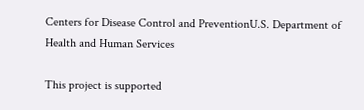Centers for Disease Control and PreventionU.S. Department of Health and Human Services

This project is supported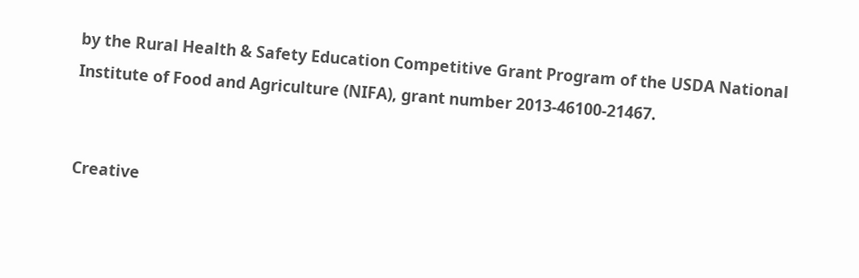by the Rural Health & Safety Education Competitive Grant Program of the USDA National Institute of Food and Agriculture (NIFA), grant number 2013-46100-21467.


Creative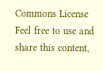Commons License
Feel free to use and share this content,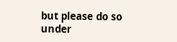but please do so under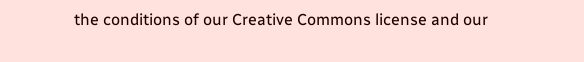the conditions of our Creative Commons license and our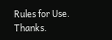Rules for Use. Thanks.